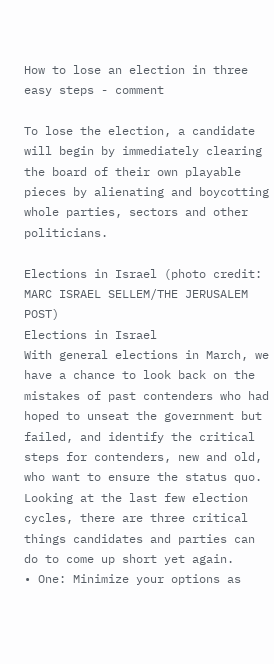How to lose an election in three easy steps - comment

To lose the election, a candidate will begin by immediately clearing the board of their own playable pieces by alienating and boycotting whole parties, sectors and other politicians.

Elections in Israel (photo credit: MARC ISRAEL SELLEM/THE JERUSALEM POST)
Elections in Israel
With general elections in March, we have a chance to look back on the mistakes of past contenders who had hoped to unseat the government but failed, and identify the critical steps for contenders, new and old, who want to ensure the status quo. Looking at the last few election cycles, there are three critical things candidates and parties can do to come up short yet again.
• One: Minimize your options as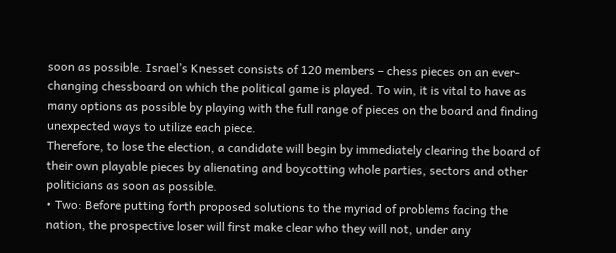soon as possible. Israel’s Knesset consists of 120 members – chess pieces on an ever-changing chessboard on which the political game is played. To win, it is vital to have as many options as possible by playing with the full range of pieces on the board and finding unexpected ways to utilize each piece.
Therefore, to lose the election, a candidate will begin by immediately clearing the board of their own playable pieces by alienating and boycotting whole parties, sectors and other politicians as soon as possible.
• Two: Before putting forth proposed solutions to the myriad of problems facing the nation, the prospective loser will first make clear who they will not, under any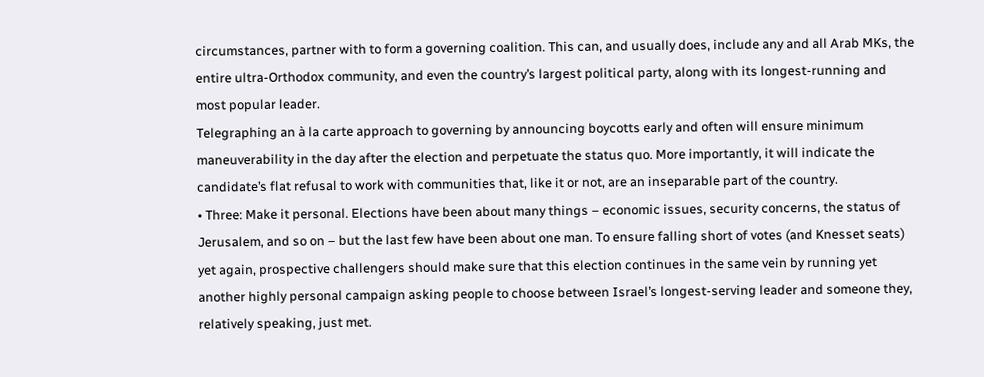circumstances, partner with to form a governing coalition. This can, and usually does, include any and all Arab MKs, the entire ultra-Orthodox community, and even the country’s largest political party, along with its longest-running and most popular leader.
Telegraphing an à la carte approach to governing by announcing boycotts early and often will ensure minimum maneuverability in the day after the election and perpetuate the status quo. More importantly, it will indicate the candidate’s flat refusal to work with communities that, like it or not, are an inseparable part of the country.
• Three: Make it personal. Elections have been about many things – economic issues, security concerns, the status of Jerusalem, and so on – but the last few have been about one man. To ensure falling short of votes (and Knesset seats) yet again, prospective challengers should make sure that this election continues in the same vein by running yet another highly personal campaign asking people to choose between Israel’s longest-serving leader and someone they, relatively speaking, just met.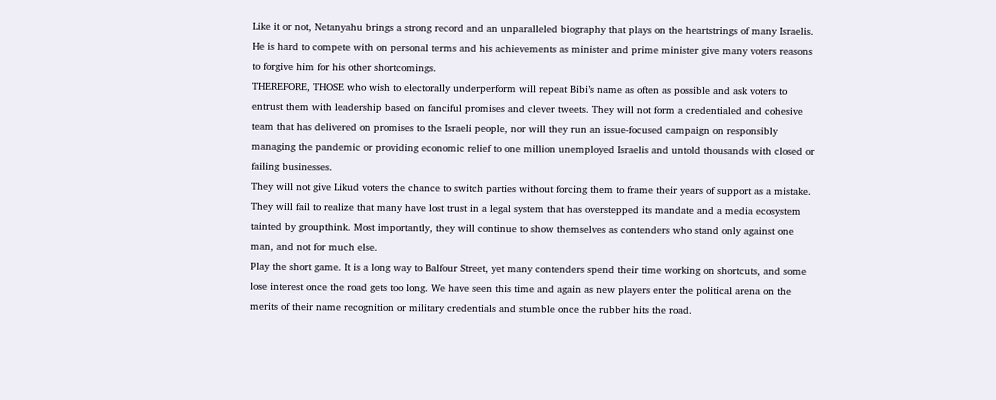Like it or not, Netanyahu brings a strong record and an unparalleled biography that plays on the heartstrings of many Israelis. He is hard to compete with on personal terms and his achievements as minister and prime minister give many voters reasons to forgive him for his other shortcomings.
THEREFORE, THOSE who wish to electorally underperform will repeat Bibi’s name as often as possible and ask voters to entrust them with leadership based on fanciful promises and clever tweets. They will not form a credentialed and cohesive team that has delivered on promises to the Israeli people, nor will they run an issue-focused campaign on responsibly managing the pandemic or providing economic relief to one million unemployed Israelis and untold thousands with closed or failing businesses.
They will not give Likud voters the chance to switch parties without forcing them to frame their years of support as a mistake. They will fail to realize that many have lost trust in a legal system that has overstepped its mandate and a media ecosystem tainted by groupthink. Most importantly, they will continue to show themselves as contenders who stand only against one man, and not for much else.
Play the short game. It is a long way to Balfour Street, yet many contenders spend their time working on shortcuts, and some lose interest once the road gets too long. We have seen this time and again as new players enter the political arena on the merits of their name recognition or military credentials and stumble once the rubber hits the road.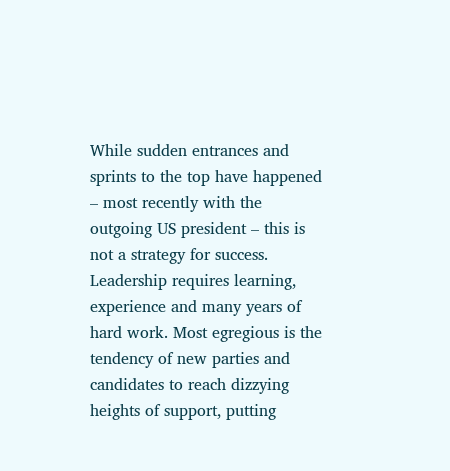While sudden entrances and sprints to the top have happened – most recently with the outgoing US president – this is not a strategy for success. Leadership requires learning, experience and many years of hard work. Most egregious is the tendency of new parties and candidates to reach dizzying heights of support, putting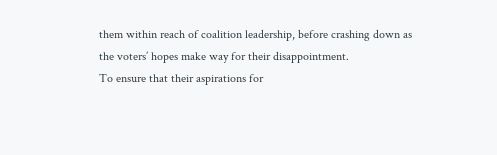them within reach of coalition leadership, before crashing down as the voters’ hopes make way for their disappointment.
To ensure that their aspirations for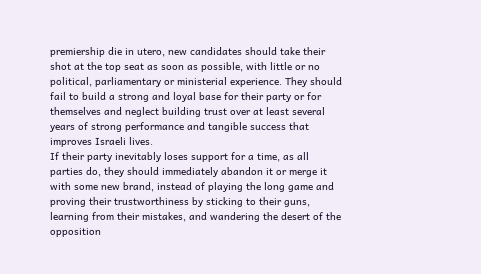premiership die in utero, new candidates should take their shot at the top seat as soon as possible, with little or no political, parliamentary or ministerial experience. They should fail to build a strong and loyal base for their party or for themselves and neglect building trust over at least several years of strong performance and tangible success that improves Israeli lives.
If their party inevitably loses support for a time, as all parties do, they should immediately abandon it or merge it with some new brand, instead of playing the long game and proving their trustworthiness by sticking to their guns, learning from their mistakes, and wandering the desert of the opposition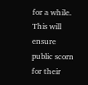for a while. This will ensure public scorn for their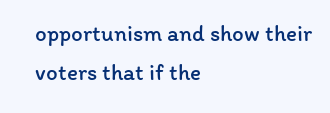opportunism and show their voters that if the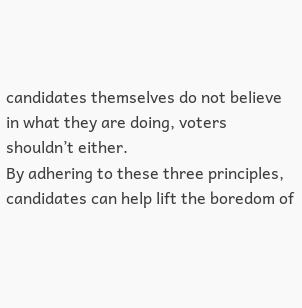candidates themselves do not believe in what they are doing, voters shouldn’t either.
By adhering to these three principles, candidates can help lift the boredom of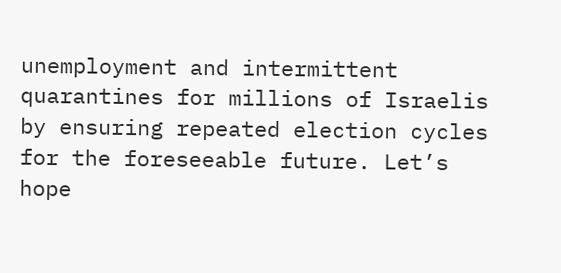unemployment and intermittent quarantines for millions of Israelis by ensuring repeated election cycles for the foreseeable future. Let’s hope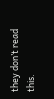they don’t read this.